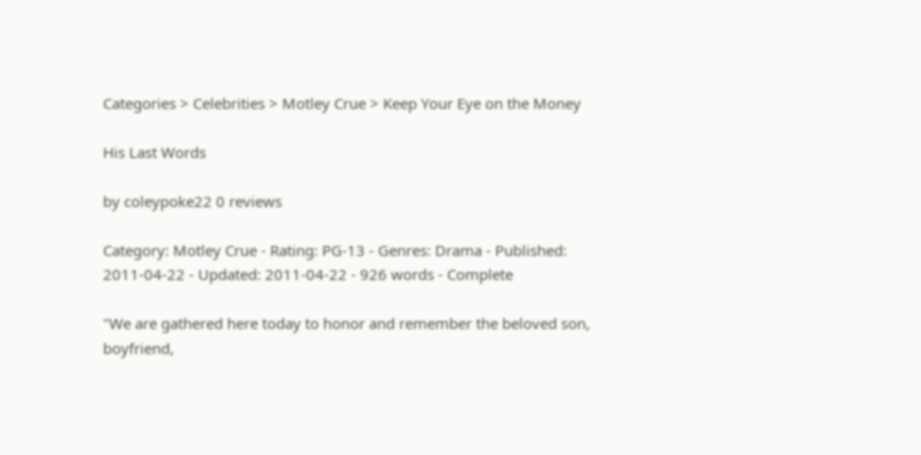Categories > Celebrities > Motley Crue > Keep Your Eye on the Money

His Last Words

by coleypoke22 0 reviews

Category: Motley Crue - Rating: PG-13 - Genres: Drama - Published: 2011-04-22 - Updated: 2011-04-22 - 926 words - Complete

"We are gathered here today to honor and remember the beloved son, boyfriend,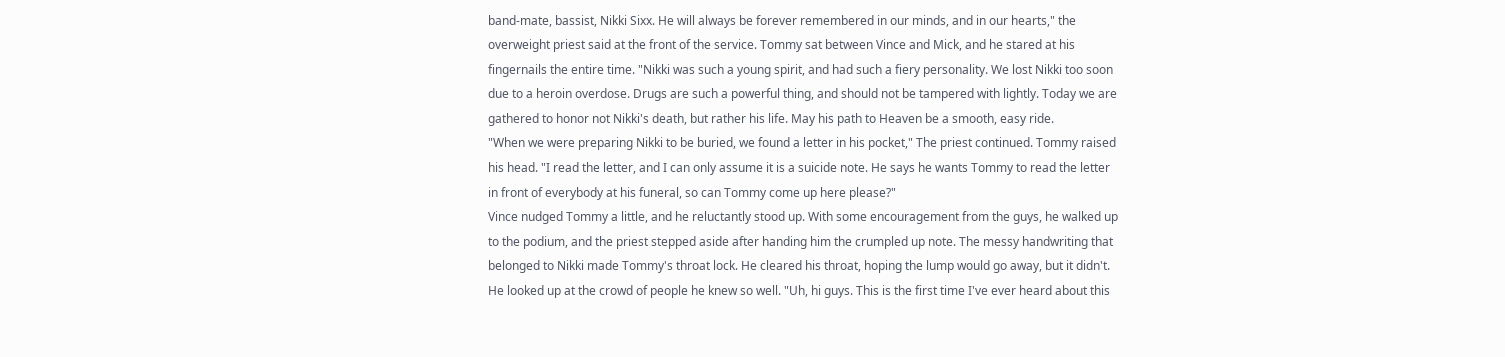band-mate, bassist, Nikki Sixx. He will always be forever remembered in our minds, and in our hearts," the overweight priest said at the front of the service. Tommy sat between Vince and Mick, and he stared at his fingernails the entire time. "Nikki was such a young spirit, and had such a fiery personality. We lost Nikki too soon due to a heroin overdose. Drugs are such a powerful thing, and should not be tampered with lightly. Today we are gathered to honor not Nikki's death, but rather his life. May his path to Heaven be a smooth, easy ride.
"When we were preparing Nikki to be buried, we found a letter in his pocket," The priest continued. Tommy raised his head. "I read the letter, and I can only assume it is a suicide note. He says he wants Tommy to read the letter in front of everybody at his funeral, so can Tommy come up here please?"
Vince nudged Tommy a little, and he reluctantly stood up. With some encouragement from the guys, he walked up to the podium, and the priest stepped aside after handing him the crumpled up note. The messy handwriting that belonged to Nikki made Tommy's throat lock. He cleared his throat, hoping the lump would go away, but it didn't. He looked up at the crowd of people he knew so well. "Uh, hi guys. This is the first time I've ever heard about this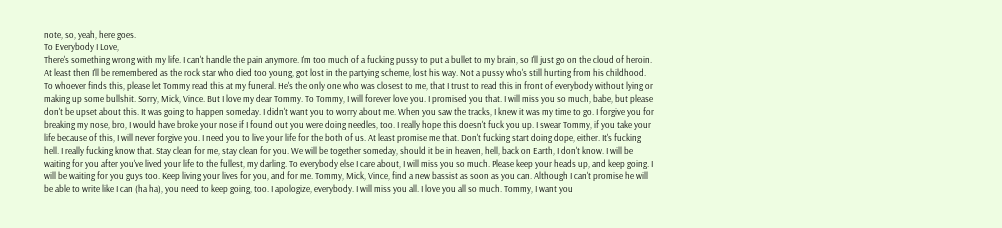note, so, yeah, here goes.
To Everybody I Love,
There's something wrong with my life. I can't handle the pain anymore. I'm too much of a fucking pussy to put a bullet to my brain, so I'll just go on the cloud of heroin. At least then I'll be remembered as the rock star who died too young, got lost in the partying scheme, lost his way. Not a pussy who's still hurting from his childhood. To whoever finds this, please let Tommy read this at my funeral. He's the only one who was closest to me, that I trust to read this in front of everybody without lying or making up some bullshit. Sorry, Mick, Vince. But I love my dear Tommy. To Tommy, I will forever love you. I promised you that. I will miss you so much, babe, but please don't be upset about this. It was going to happen someday. I didn't want you to worry about me. When you saw the tracks, I knew it was my time to go. I forgive you for breaking my nose, bro, I would have broke your nose if I found out you were doing needles, too. I really hope this doesn't fuck you up. I swear Tommy, if you take your life because of this, I will never forgive you. I need you to live your life for the both of us. At least promise me that. Don't fucking start doing dope, either. It's fucking hell. I really fucking know that. Stay clean for me, stay clean for you. We will be together someday, should it be in heaven, hell, back on Earth, I don't know. I will be waiting for you after you've lived your life to the fullest, my darling. To everybody else I care about, I will miss you so much. Please keep your heads up, and keep going. I will be waiting for you guys too. Keep living your lives for you, and for me. Tommy, Mick, Vince, find a new bassist as soon as you can. Although I can't promise he will be able to write like I can (ha ha), you need to keep going, too. I apologize, everybody. I will miss you all. I love you all so much. Tommy, I want you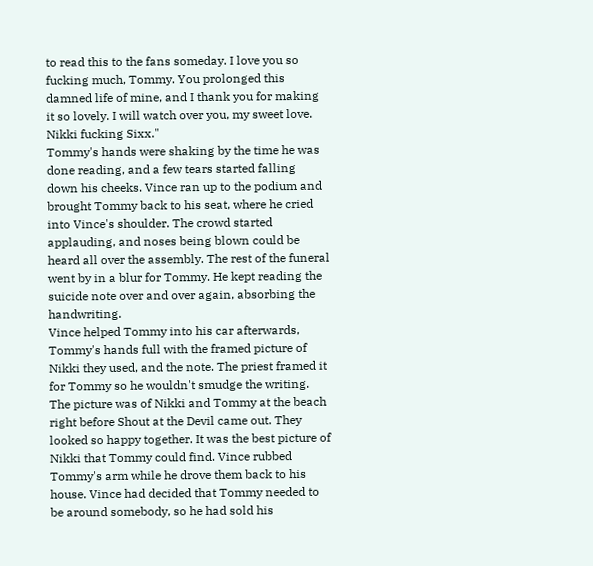to read this to the fans someday. I love you so fucking much, Tommy. You prolonged this damned life of mine, and I thank you for making it so lovely. I will watch over you, my sweet love.
Nikki fucking Sixx."
Tommy's hands were shaking by the time he was done reading, and a few tears started falling down his cheeks. Vince ran up to the podium and brought Tommy back to his seat, where he cried into Vince's shoulder. The crowd started applauding, and noses being blown could be heard all over the assembly. The rest of the funeral went by in a blur for Tommy. He kept reading the suicide note over and over again, absorbing the handwriting.
Vince helped Tommy into his car afterwards, Tommy's hands full with the framed picture of Nikki they used, and the note. The priest framed it for Tommy so he wouldn't smudge the writing. The picture was of Nikki and Tommy at the beach right before Shout at the Devil came out. They looked so happy together. It was the best picture of Nikki that Tommy could find. Vince rubbed Tommy's arm while he drove them back to his house. Vince had decided that Tommy needed to be around somebody, so he had sold his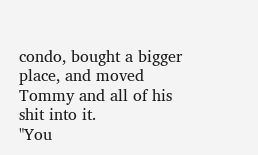condo, bought a bigger place, and moved Tommy and all of his shit into it.
"You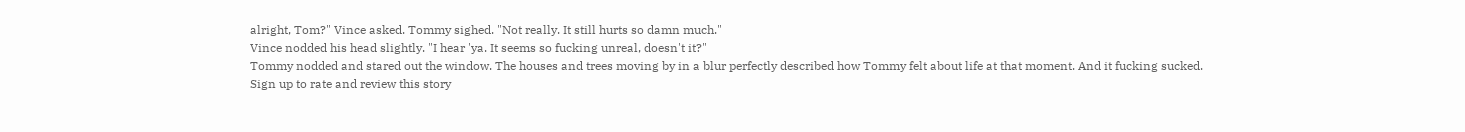alright, Tom?" Vince asked. Tommy sighed. "Not really. It still hurts so damn much."
Vince nodded his head slightly. "I hear 'ya. It seems so fucking unreal, doesn't it?"
Tommy nodded and stared out the window. The houses and trees moving by in a blur perfectly described how Tommy felt about life at that moment. And it fucking sucked.
Sign up to rate and review this story